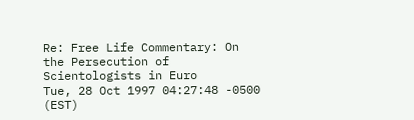Re: Free Life Commentary: On the Persecution of Scientologists in Euro
Tue, 28 Oct 1997 04:27:48 -0500 (EST)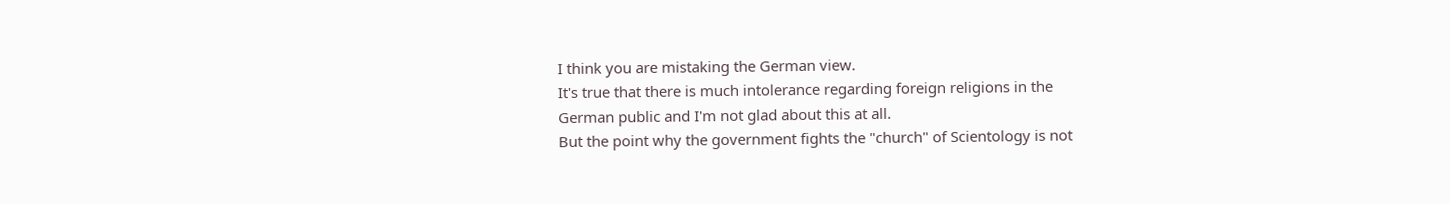I think you are mistaking the German view.
It's true that there is much intolerance regarding foreign religions in the
German public and I'm not glad about this at all.
But the point why the government fights the "church" of Scientology is not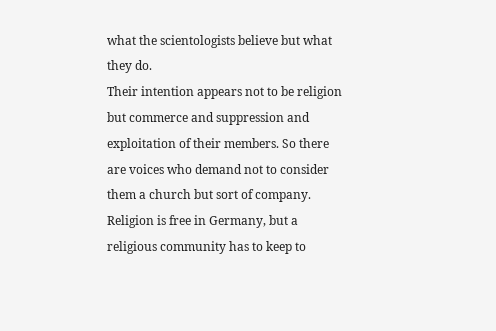what the scientologists believe but what they do.
Their intention appears not to be religion but commerce and suppression and
exploitation of their members. So there are voices who demand not to consider
them a church but sort of company.
Religion is free in Germany, but a religious community has to keep to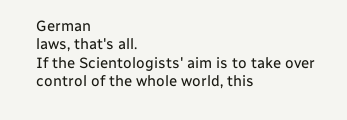German
laws, that's all.
If the Scientologists' aim is to take over control of the whole world, this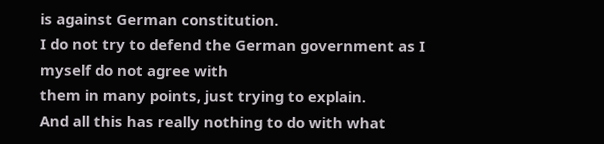is against German constitution.
I do not try to defend the German government as I myself do not agree with
them in many points, just trying to explain.
And all this has really nothing to do with what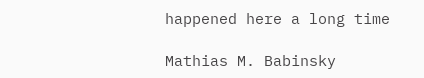happened here a long time

Mathias M. Babinsky